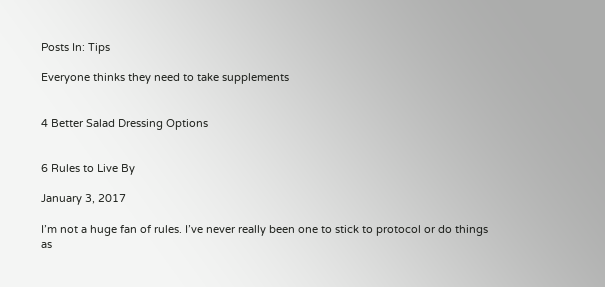Posts In: Tips

Everyone thinks they need to take supplements


4 Better Salad Dressing Options


6 Rules to Live By

January 3, 2017

I’m not a huge fan of rules. I’ve never really been one to stick to protocol or do things as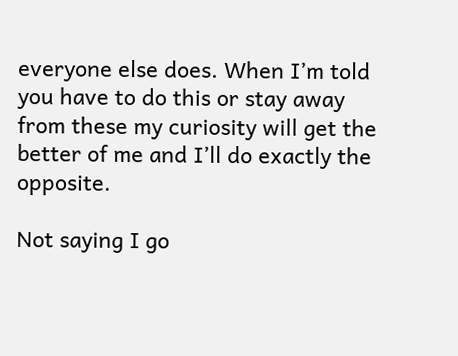everyone else does. When I’m told you have to do this or stay away from these my curiosity will get the better of me and I’ll do exactly the opposite.

Not saying I go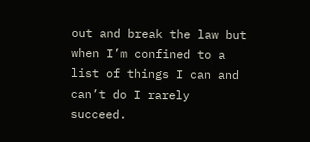out and break the law but when I’m confined to a list of things I can and can’t do I rarely succeed.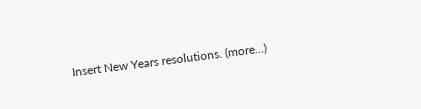Insert New Years resolutions. (more…)